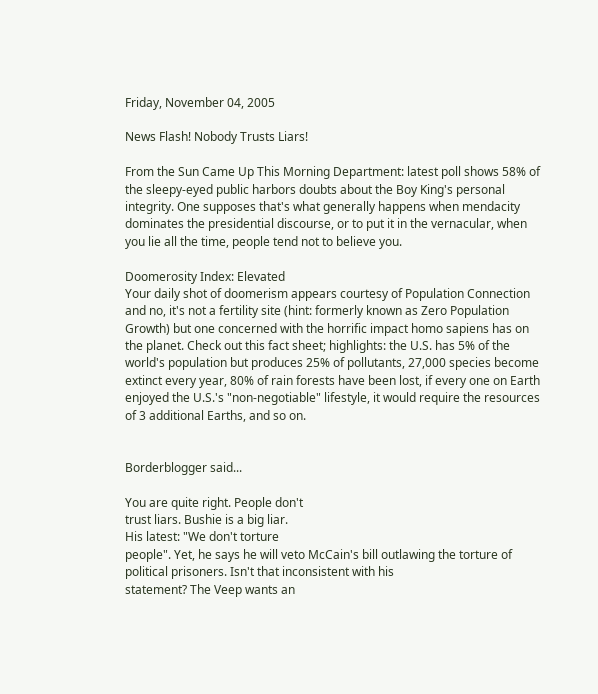Friday, November 04, 2005

News Flash! Nobody Trusts Liars!

From the Sun Came Up This Morning Department: latest poll shows 58% of the sleepy-eyed public harbors doubts about the Boy King's personal integrity. One supposes that's what generally happens when mendacity dominates the presidential discourse, or to put it in the vernacular, when you lie all the time, people tend not to believe you.

Doomerosity Index: Elevated
Your daily shot of doomerism appears courtesy of Population Connection and no, it's not a fertility site (hint: formerly known as Zero Population Growth) but one concerned with the horrific impact homo sapiens has on the planet. Check out this fact sheet; highlights: the U.S. has 5% of the world's population but produces 25% of pollutants, 27,000 species become extinct every year, 80% of rain forests have been lost, if every one on Earth enjoyed the U.S.'s "non-negotiable" lifestyle, it would require the resources of 3 additional Earths, and so on.


Borderblogger said...

You are quite right. People don't
trust liars. Bushie is a big liar.
His latest: "We don't torture
people". Yet, he says he will veto McCain's bill outlawing the torture of political prisoners. Isn't that inconsistent with his
statement? The Veep wants an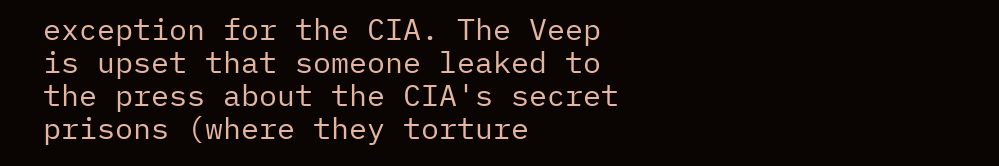exception for the CIA. The Veep
is upset that someone leaked to
the press about the CIA's secret
prisons (where they torture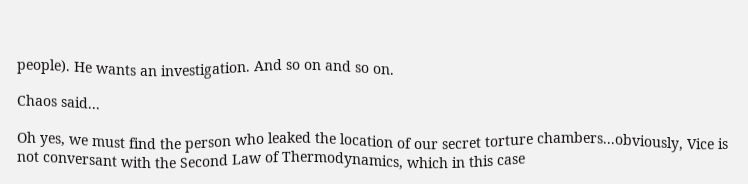people). He wants an investigation. And so on and so on.

Chaos said...

Oh yes, we must find the person who leaked the location of our secret torture chambers...obviously, Vice is not conversant with the Second Law of Thermodynamics, which in this case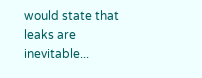would state that leaks are inevitable...